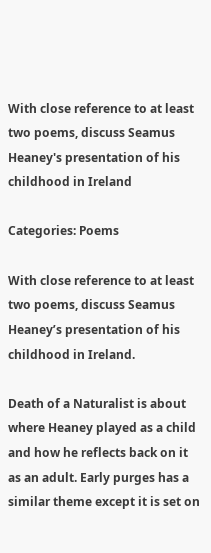With close reference to at least two poems, discuss Seamus Heaney's presentation of his childhood in Ireland

Categories: Poems

With close reference to at least two poems, discuss Seamus Heaney’s presentation of his childhood in Ireland.

Death of a Naturalist is about where Heaney played as a child and how he reflects back on it as an adult. Early purges has a similar theme except it is set on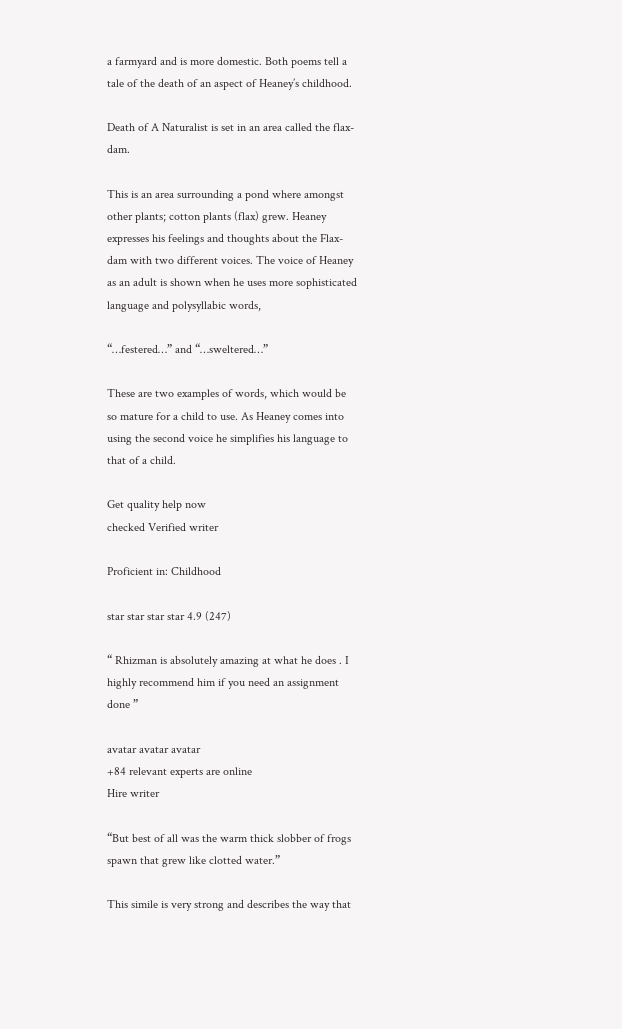a farmyard and is more domestic. Both poems tell a tale of the death of an aspect of Heaney’s childhood.

Death of A Naturalist is set in an area called the flax-dam.

This is an area surrounding a pond where amongst other plants; cotton plants (flax) grew. Heaney expresses his feelings and thoughts about the Flax-dam with two different voices. The voice of Heaney as an adult is shown when he uses more sophisticated language and polysyllabic words,

“…festered…” and “…sweltered…”

These are two examples of words, which would be so mature for a child to use. As Heaney comes into using the second voice he simplifies his language to that of a child.

Get quality help now
checked Verified writer

Proficient in: Childhood

star star star star 4.9 (247)

“ Rhizman is absolutely amazing at what he does . I highly recommend him if you need an assignment done ”

avatar avatar avatar
+84 relevant experts are online
Hire writer

“But best of all was the warm thick slobber of frogs spawn that grew like clotted water.”

This simile is very strong and describes the way that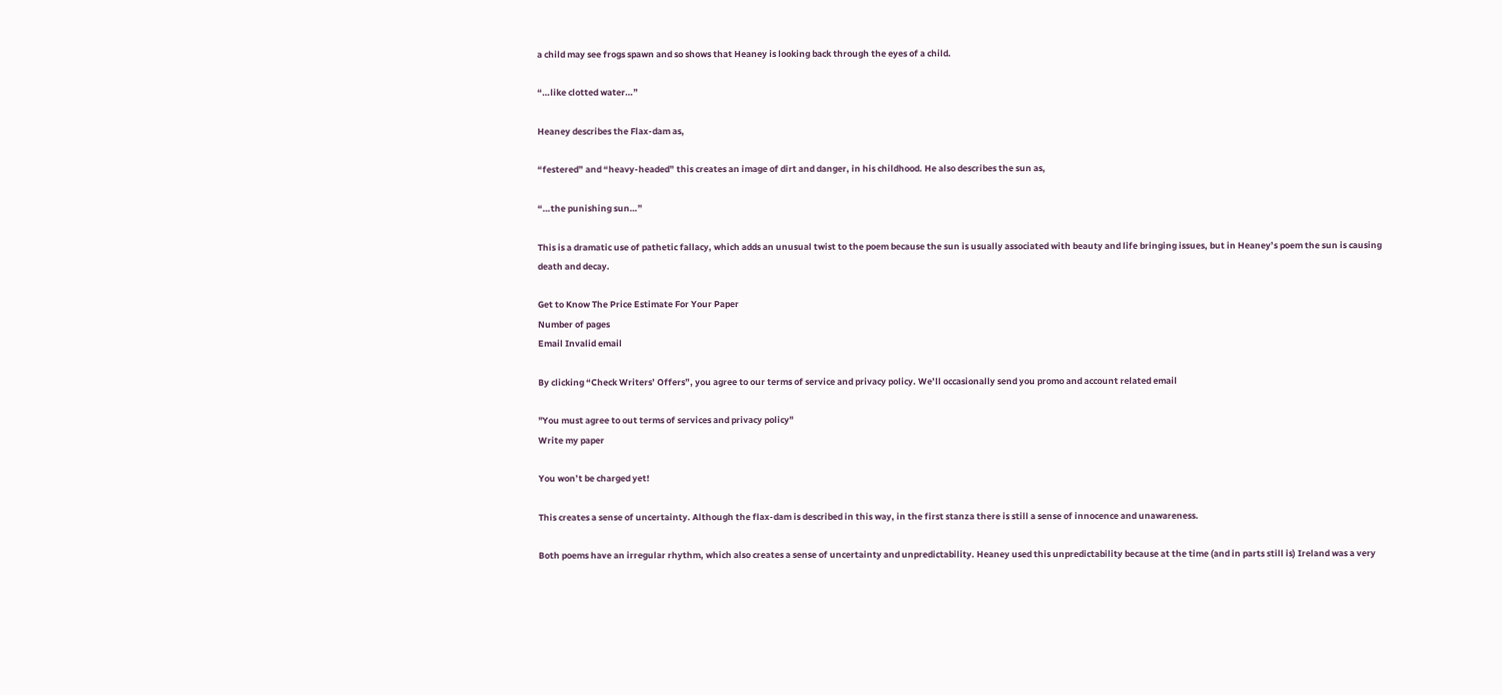a child may see frogs spawn and so shows that Heaney is looking back through the eyes of a child.

“…like clotted water…”

Heaney describes the Flax-dam as,

“festered” and “heavy-headed” this creates an image of dirt and danger, in his childhood. He also describes the sun as,

“…the punishing sun…”

This is a dramatic use of pathetic fallacy, which adds an unusual twist to the poem because the sun is usually associated with beauty and life bringing issues, but in Heaney’s poem the sun is causing death and decay.

Get to Know The Price Estimate For Your Paper
Number of pages
Email Invalid email

By clicking “Check Writers’ Offers”, you agree to our terms of service and privacy policy. We’ll occasionally send you promo and account related email

"You must agree to out terms of services and privacy policy"
Write my paper

You won’t be charged yet!

This creates a sense of uncertainty. Although the flax-dam is described in this way, in the first stanza there is still a sense of innocence and unawareness.

Both poems have an irregular rhythm, which also creates a sense of uncertainty and unpredictability. Heaney used this unpredictability because at the time (and in parts still is) Ireland was a very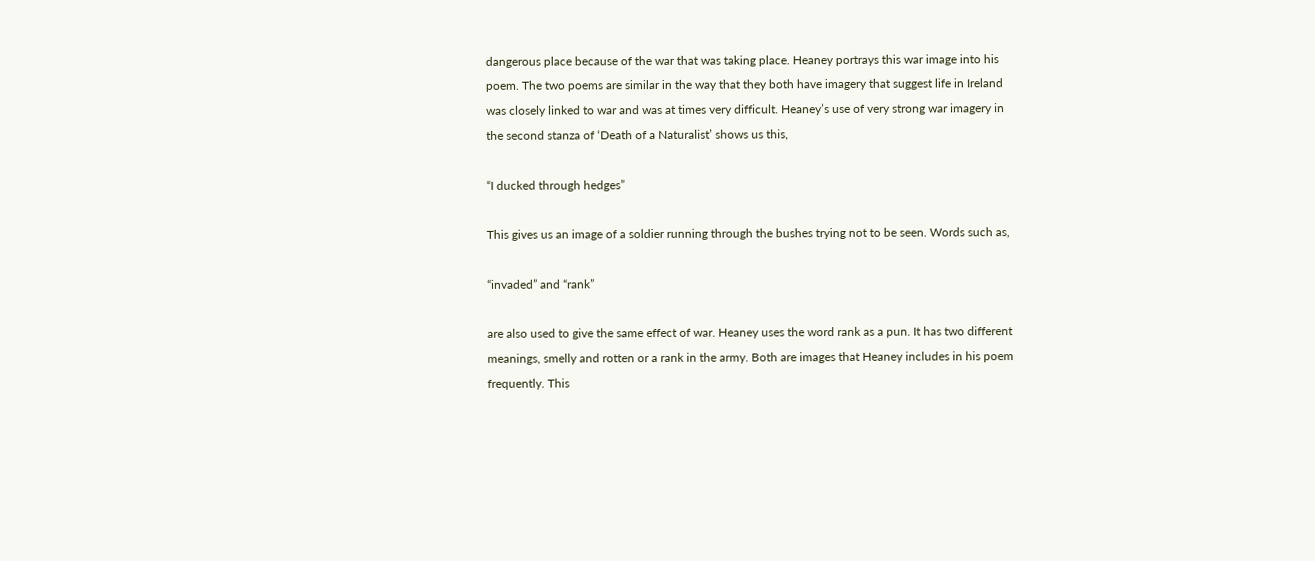dangerous place because of the war that was taking place. Heaney portrays this war image into his poem. The two poems are similar in the way that they both have imagery that suggest life in Ireland was closely linked to war and was at times very difficult. Heaney’s use of very strong war imagery in the second stanza of ‘Death of a Naturalist’ shows us this,

“I ducked through hedges”

This gives us an image of a soldier running through the bushes trying not to be seen. Words such as,

“invaded” and “rank”

are also used to give the same effect of war. Heaney uses the word rank as a pun. It has two different meanings, smelly and rotten or a rank in the army. Both are images that Heaney includes in his poem frequently. This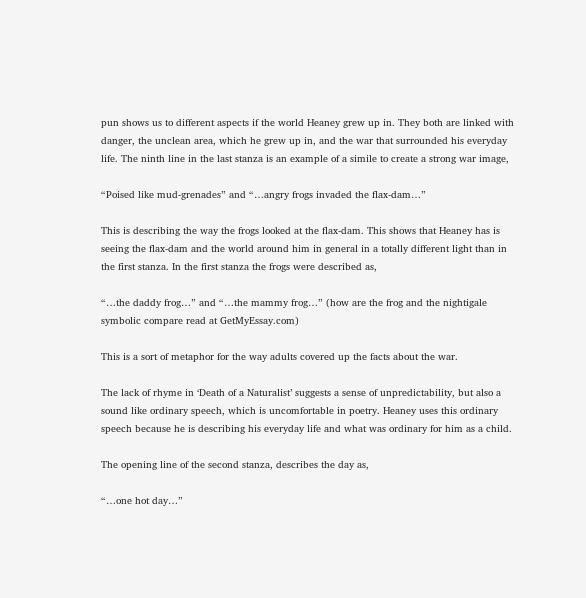pun shows us to different aspects if the world Heaney grew up in. They both are linked with danger, the unclean area, which he grew up in, and the war that surrounded his everyday life. The ninth line in the last stanza is an example of a simile to create a strong war image,

“Poised like mud-grenades” and “…angry frogs invaded the flax-dam…”

This is describing the way the frogs looked at the flax-dam. This shows that Heaney has is seeing the flax-dam and the world around him in general in a totally different light than in the first stanza. In the first stanza the frogs were described as,

“…the daddy frog…” and “…the mammy frog…” (how are the frog and the nightigale symbolic compare read at GetMyEssay.com)

This is a sort of metaphor for the way adults covered up the facts about the war.

The lack of rhyme in ‘Death of a Naturalist’ suggests a sense of unpredictability, but also a sound like ordinary speech, which is uncomfortable in poetry. Heaney uses this ordinary speech because he is describing his everyday life and what was ordinary for him as a child.

The opening line of the second stanza, describes the day as,

“…one hot day…”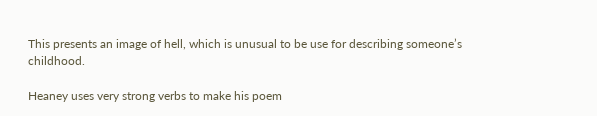This presents an image of hell, which is unusual to be use for describing someone’s childhood.

Heaney uses very strong verbs to make his poem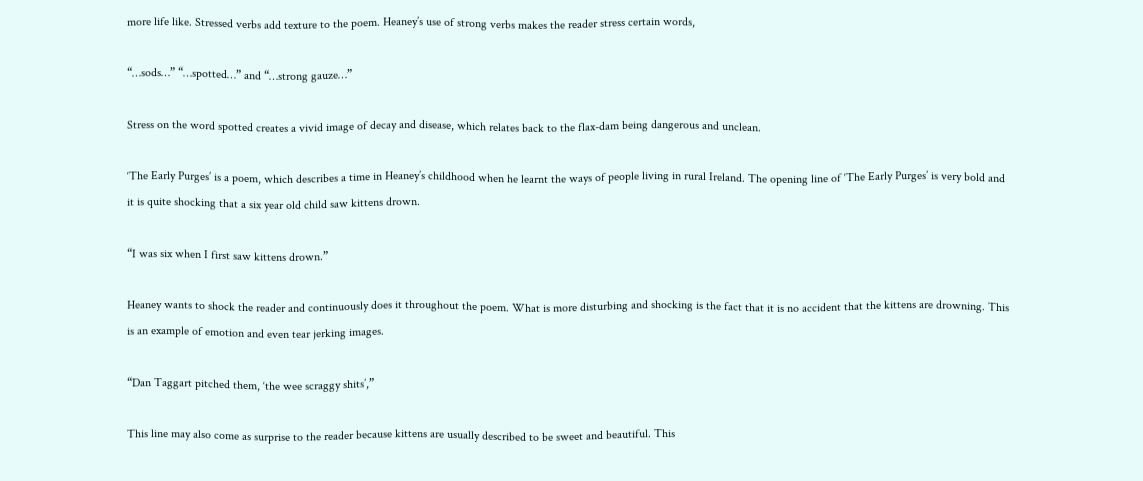more life like. Stressed verbs add texture to the poem. Heaney’s use of strong verbs makes the reader stress certain words,

“…sods…” “…spotted…” and “…strong gauze…”

Stress on the word spotted creates a vivid image of decay and disease, which relates back to the flax-dam being dangerous and unclean.

‘The Early Purges’ is a poem, which describes a time in Heaney’s childhood when he learnt the ways of people living in rural Ireland. The opening line of ‘The Early Purges’ is very bold and it is quite shocking that a six year old child saw kittens drown.

“I was six when I first saw kittens drown.”

Heaney wants to shock the reader and continuously does it throughout the poem. What is more disturbing and shocking is the fact that it is no accident that the kittens are drowning. This is an example of emotion and even tear jerking images.

“Dan Taggart pitched them, ‘the wee scraggy shits’,”

This line may also come as surprise to the reader because kittens are usually described to be sweet and beautiful. This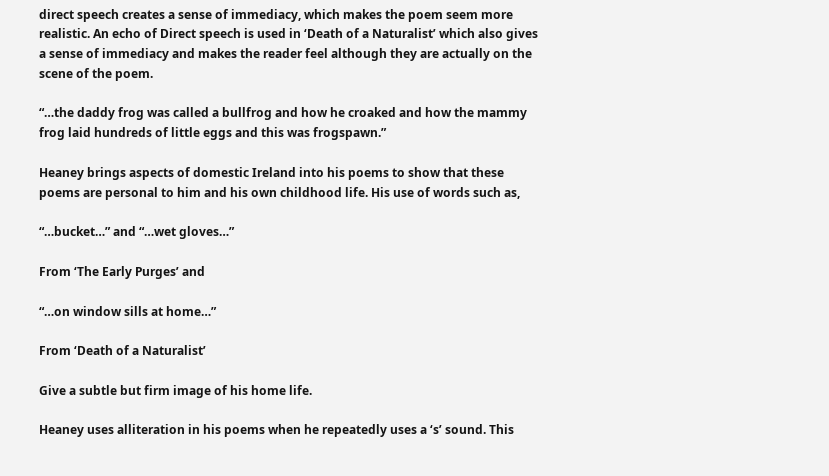direct speech creates a sense of immediacy, which makes the poem seem more realistic. An echo of Direct speech is used in ‘Death of a Naturalist’ which also gives a sense of immediacy and makes the reader feel although they are actually on the scene of the poem.

“…the daddy frog was called a bullfrog and how he croaked and how the mammy frog laid hundreds of little eggs and this was frogspawn.”

Heaney brings aspects of domestic Ireland into his poems to show that these poems are personal to him and his own childhood life. His use of words such as,

“…bucket…” and “…wet gloves…”

From ‘The Early Purges’ and

“…on window sills at home…”

From ‘Death of a Naturalist’

Give a subtle but firm image of his home life.

Heaney uses alliteration in his poems when he repeatedly uses a ‘s’ sound. This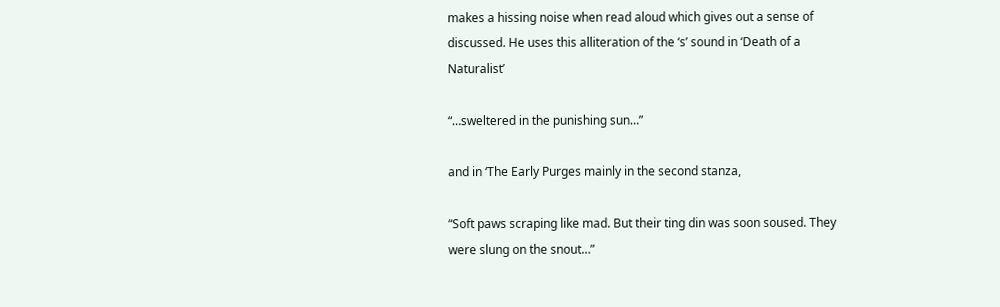makes a hissing noise when read aloud which gives out a sense of discussed. He uses this alliteration of the ‘s’ sound in ‘Death of a Naturalist’

“…sweltered in the punishing sun…”

and in ‘The Early Purges mainly in the second stanza,

“Soft paws scraping like mad. But their ting din was soon soused. They were slung on the snout…”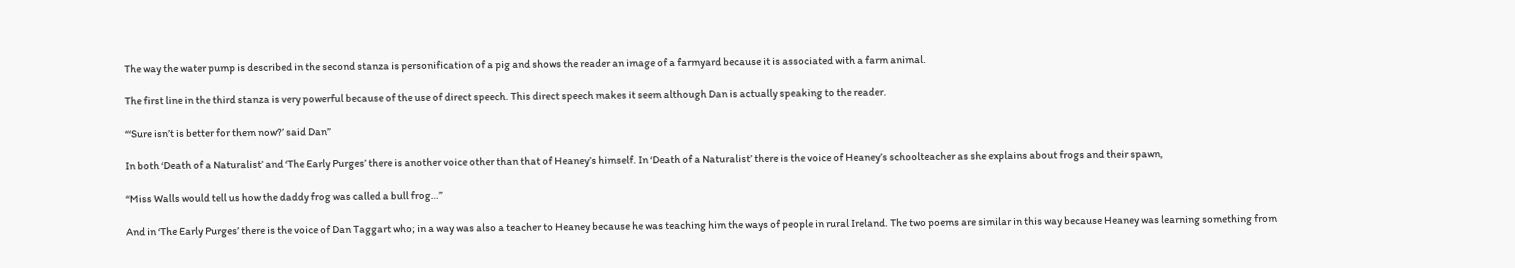The way the water pump is described in the second stanza is personification of a pig and shows the reader an image of a farmyard because it is associated with a farm animal.

The first line in the third stanza is very powerful because of the use of direct speech. This direct speech makes it seem although Dan is actually speaking to the reader.

“‘Sure isn’t is better for them now?’ said Dan”

In both ‘Death of a Naturalist’ and ‘The Early Purges’ there is another voice other than that of Heaney’s himself. In ‘Death of a Naturalist’ there is the voice of Heaney’s schoolteacher as she explains about frogs and their spawn,

“Miss Walls would tell us how the daddy frog was called a bull frog…”

And in ‘The Early Purges’ there is the voice of Dan Taggart who; in a way was also a teacher to Heaney because he was teaching him the ways of people in rural Ireland. The two poems are similar in this way because Heaney was learning something from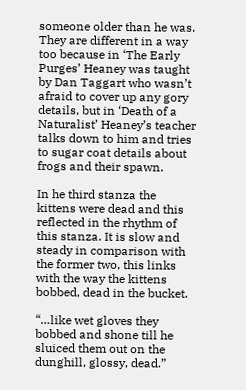someone older than he was. They are different in a way too because in ‘The Early Purges’ Heaney was taught by Dan Taggart who wasn’t afraid to cover up any gory details, but in ‘Death of a Naturalist’ Heaney’s teacher talks down to him and tries to sugar coat details about frogs and their spawn.

In he third stanza the kittens were dead and this reflected in the rhythm of this stanza. It is slow and steady in comparison with the former two, this links with the way the kittens bobbed, dead in the bucket.

“…like wet gloves they bobbed and shone till he sluiced them out on the dunghill, glossy, dead.”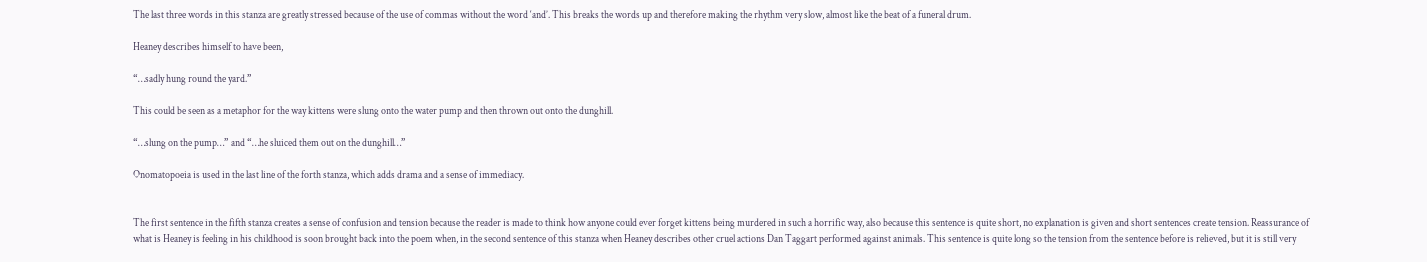The last three words in this stanza are greatly stressed because of the use of commas without the word ‘and’. This breaks the words up and therefore making the rhythm very slow, almost like the beat of a funeral drum.

Heaney describes himself to have been,

“…sadly hung round the yard.”

This could be seen as a metaphor for the way kittens were slung onto the water pump and then thrown out onto the dunghill.

“…slung on the pump…” and “…he sluiced them out on the dunghill…”

Onomatopoeia is used in the last line of the forth stanza, which adds drama and a sense of immediacy.


The first sentence in the fifth stanza creates a sense of confusion and tension because the reader is made to think how anyone could ever forget kittens being murdered in such a horrific way, also because this sentence is quite short, no explanation is given and short sentences create tension. Reassurance of what is Heaney is feeling in his childhood is soon brought back into the poem when, in the second sentence of this stanza when Heaney describes other cruel actions Dan Taggart performed against animals. This sentence is quite long so the tension from the sentence before is relieved, but it is still very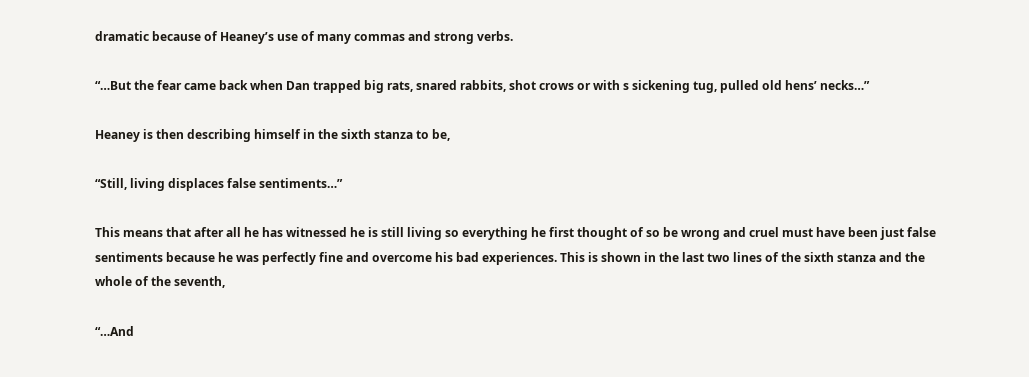dramatic because of Heaney’s use of many commas and strong verbs.

“…But the fear came back when Dan trapped big rats, snared rabbits, shot crows or with s sickening tug, pulled old hens’ necks…”

Heaney is then describing himself in the sixth stanza to be,

“Still, living displaces false sentiments…”

This means that after all he has witnessed he is still living so everything he first thought of so be wrong and cruel must have been just false sentiments because he was perfectly fine and overcome his bad experiences. This is shown in the last two lines of the sixth stanza and the whole of the seventh,

“…And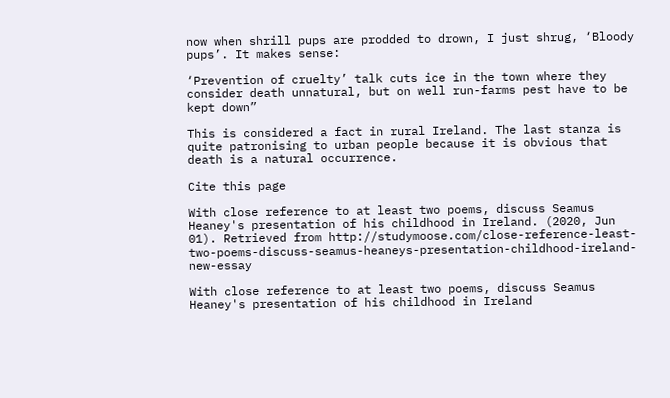now when shrill pups are prodded to drown, I just shrug, ‘Bloody pups’. It makes sense:

‘Prevention of cruelty’ talk cuts ice in the town where they consider death unnatural, but on well run-farms pest have to be kept down”

This is considered a fact in rural Ireland. The last stanza is quite patronising to urban people because it is obvious that death is a natural occurrence.

Cite this page

With close reference to at least two poems, discuss Seamus Heaney's presentation of his childhood in Ireland. (2020, Jun 01). Retrieved from http://studymoose.com/close-reference-least-two-poems-discuss-seamus-heaneys-presentation-childhood-ireland-new-essay

With close reference to at least two poems, discuss Seamus Heaney's presentation of his childhood in Ireland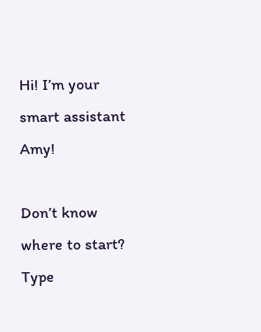Hi! I’m your smart assistant Amy!

Don’t know where to start? Type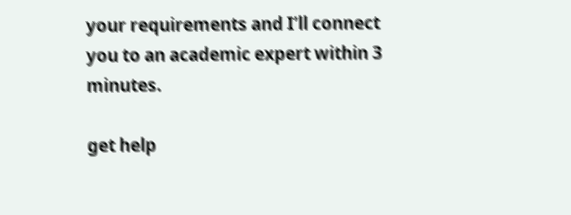your requirements and I’ll connect you to an academic expert within 3 minutes.

get help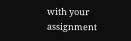with your assignment